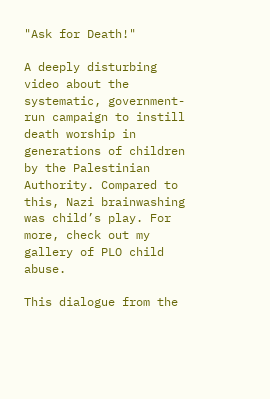"Ask for Death!"

A deeply disturbing video about the systematic, government-run campaign to instill death worship in generations of children by the Palestinian Authority. Compared to this, Nazi brainwashing was child’s play. For more, check out my gallery of PLO child abuse.

This dialogue from the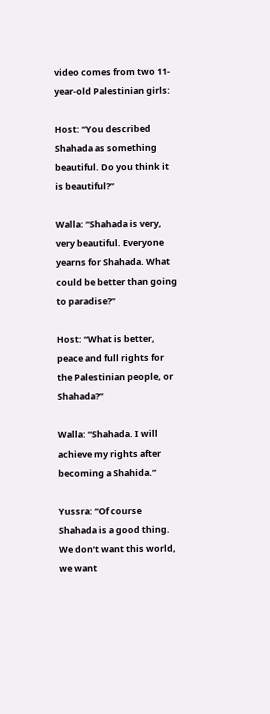video comes from two 11-year-old Palestinian girls:

Host: “You described Shahada as something beautiful. Do you think it is beautiful?”

Walla: “Shahada is very, very beautiful. Everyone yearns for Shahada. What could be better than going to paradise?”

Host: “What is better, peace and full rights for the Palestinian people, or Shahada?”

Walla: “Shahada. I will achieve my rights after becoming a Shahida.”

Yussra: “Of course Shahada is a good thing. We don’t want this world, we want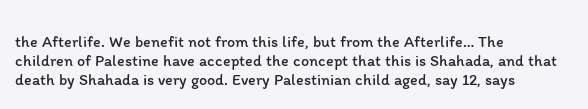the Afterlife. We benefit not from this life, but from the Afterlife… The children of Palestine have accepted the concept that this is Shahada, and that death by Shahada is very good. Every Palestinian child aged, say 12, says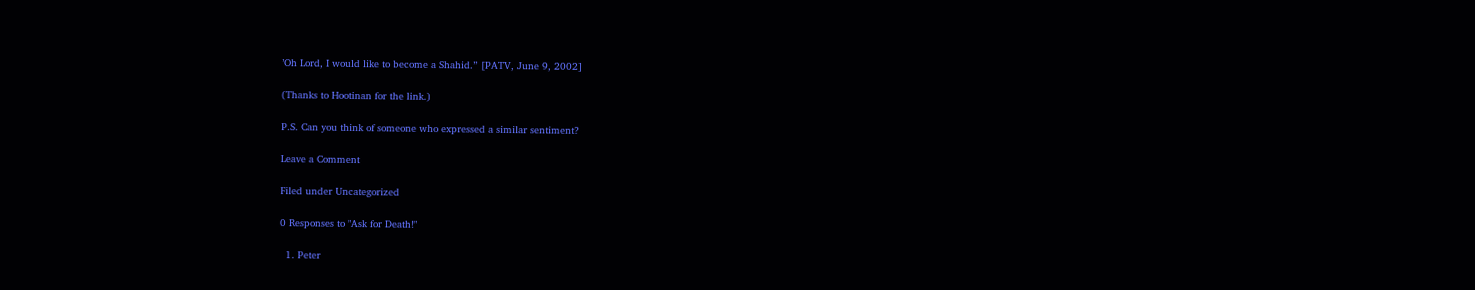’Oh Lord, I would like to become a Shahid.” [PATV, June 9, 2002]

(Thanks to Hootinan for the link.)

P.S. Can you think of someone who expressed a similar sentiment?

Leave a Comment

Filed under Uncategorized

0 Responses to "Ask for Death!"

  1. Peter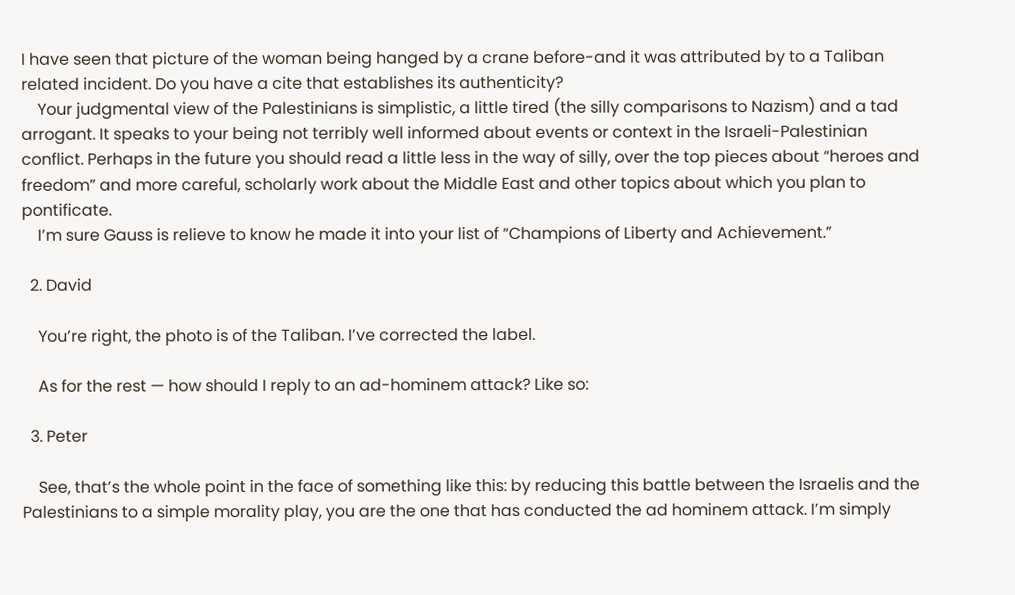I have seen that picture of the woman being hanged by a crane before-and it was attributed by to a Taliban related incident. Do you have a cite that establishes its authenticity?
    Your judgmental view of the Palestinians is simplistic, a little tired (the silly comparisons to Nazism) and a tad arrogant. It speaks to your being not terribly well informed about events or context in the Israeli-Palestinian conflict. Perhaps in the future you should read a little less in the way of silly, over the top pieces about “heroes and freedom” and more careful, scholarly work about the Middle East and other topics about which you plan to pontificate.
    I’m sure Gauss is relieve to know he made it into your list of “Champions of Liberty and Achievement.”

  2. David

    You’re right, the photo is of the Taliban. I’ve corrected the label.

    As for the rest — how should I reply to an ad-hominem attack? Like so:

  3. Peter

    See, that’s the whole point in the face of something like this: by reducing this battle between the Israelis and the Palestinians to a simple morality play, you are the one that has conducted the ad hominem attack. I’m simply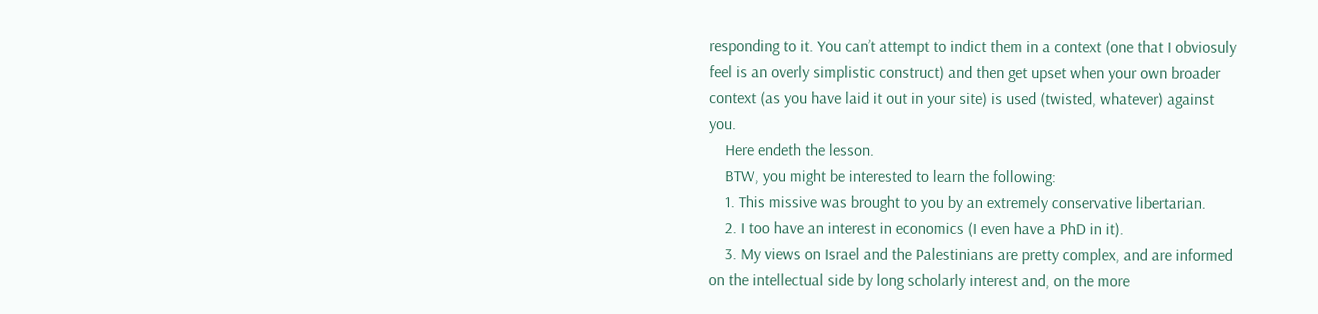responding to it. You can’t attempt to indict them in a context (one that I obviosuly feel is an overly simplistic construct) and then get upset when your own broader context (as you have laid it out in your site) is used (twisted, whatever) against you.
    Here endeth the lesson.
    BTW, you might be interested to learn the following:
    1. This missive was brought to you by an extremely conservative libertarian.
    2. I too have an interest in economics (I even have a PhD in it).
    3. My views on Israel and the Palestinians are pretty complex, and are informed on the intellectual side by long scholarly interest and, on the more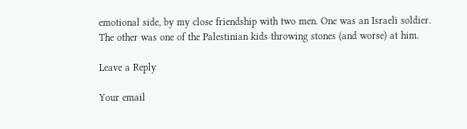emotional side, by my close friendship with two men. One was an Israeli soldier. The other was one of the Palestinian kids throwing stones (and worse) at him.

Leave a Reply

Your email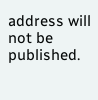address will not be published.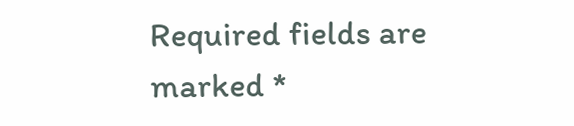Required fields are marked *